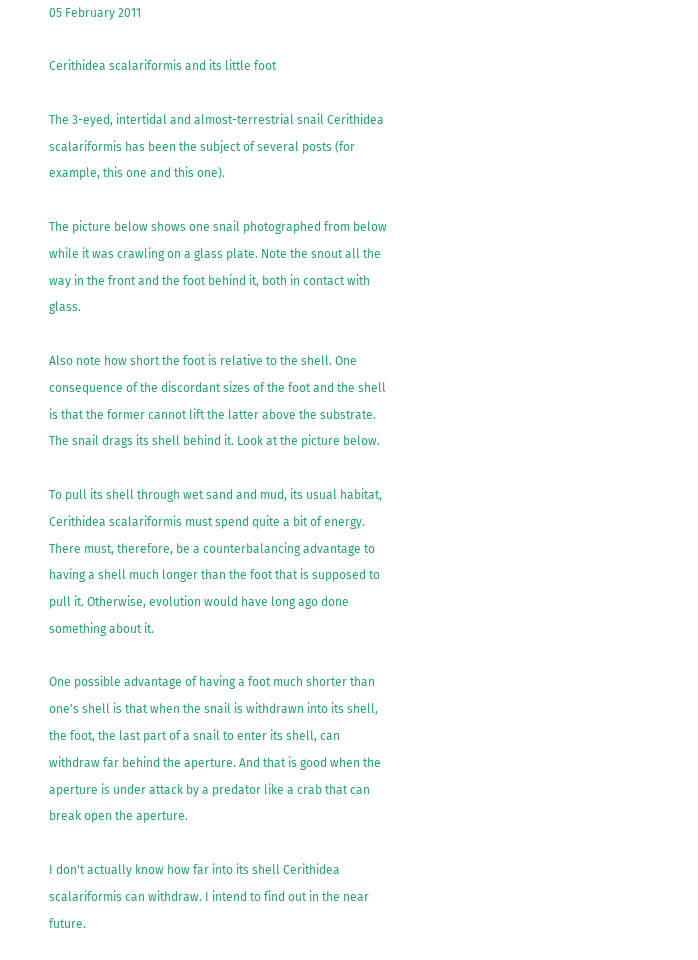05 February 2011

Cerithidea scalariformis and its little foot

The 3-eyed, intertidal and almost-terrestrial snail Cerithidea scalariformis has been the subject of several posts (for example, this one and this one).

The picture below shows one snail photographed from below while it was crawling on a glass plate. Note the snout all the way in the front and the foot behind it, both in contact with glass.

Also note how short the foot is relative to the shell. One consequence of the discordant sizes of the foot and the shell is that the former cannot lift the latter above the substrate. The snail drags its shell behind it. Look at the picture below.

To pull its shell through wet sand and mud, its usual habitat, Cerithidea scalariformis must spend quite a bit of energy. There must, therefore, be a counterbalancing advantage to having a shell much longer than the foot that is supposed to pull it. Otherwise, evolution would have long ago done something about it.

One possible advantage of having a foot much shorter than one's shell is that when the snail is withdrawn into its shell, the foot, the last part of a snail to enter its shell, can withdraw far behind the aperture. And that is good when the aperture is under attack by a predator like a crab that can break open the aperture.

I don't actually know how far into its shell Cerithidea scalariformis can withdraw. I intend to find out in the near future.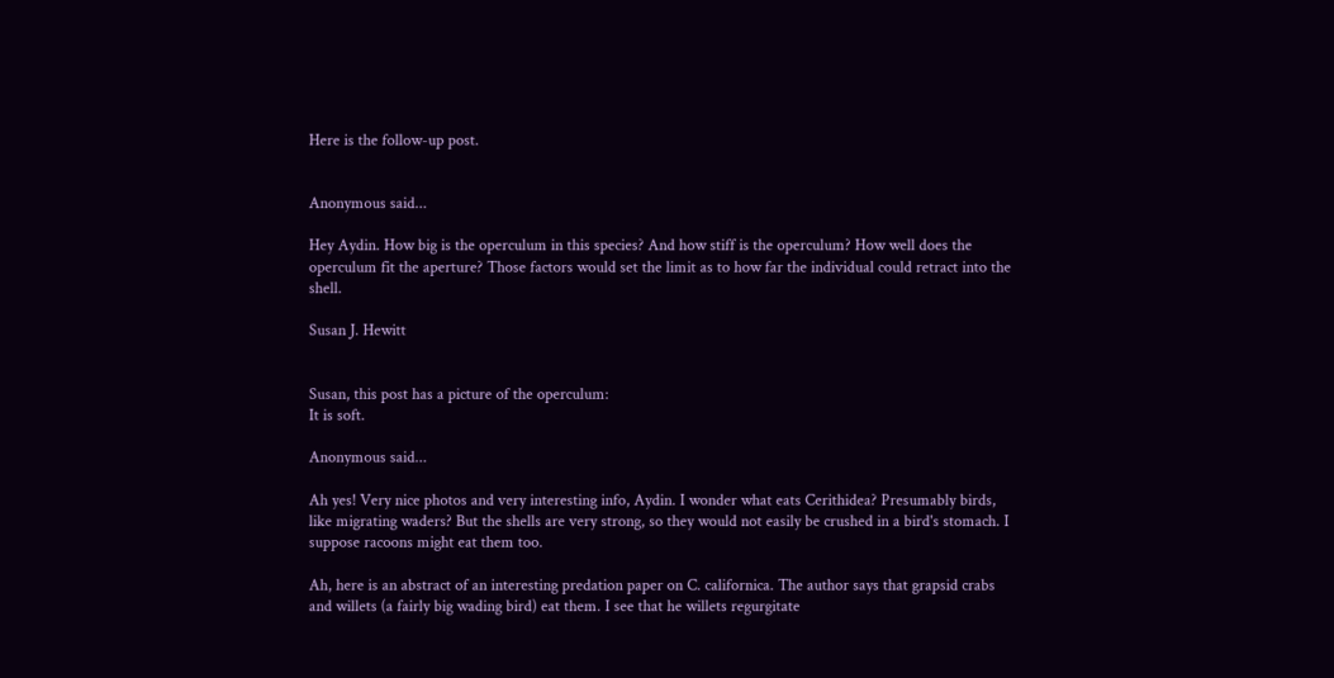Here is the follow-up post.


Anonymous said...

Hey Aydin. How big is the operculum in this species? And how stiff is the operculum? How well does the operculum fit the aperture? Those factors would set the limit as to how far the individual could retract into the shell.

Susan J. Hewitt


Susan, this post has a picture of the operculum:
It is soft.

Anonymous said...

Ah yes! Very nice photos and very interesting info, Aydin. I wonder what eats Cerithidea? Presumably birds, like migrating waders? But the shells are very strong, so they would not easily be crushed in a bird's stomach. I suppose racoons might eat them too.

Ah, here is an abstract of an interesting predation paper on C. californica. The author says that grapsid crabs and willets (a fairly big wading bird) eat them. I see that he willets regurgitate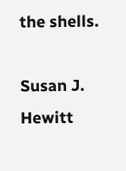the shells.

Susan J. Hewitt